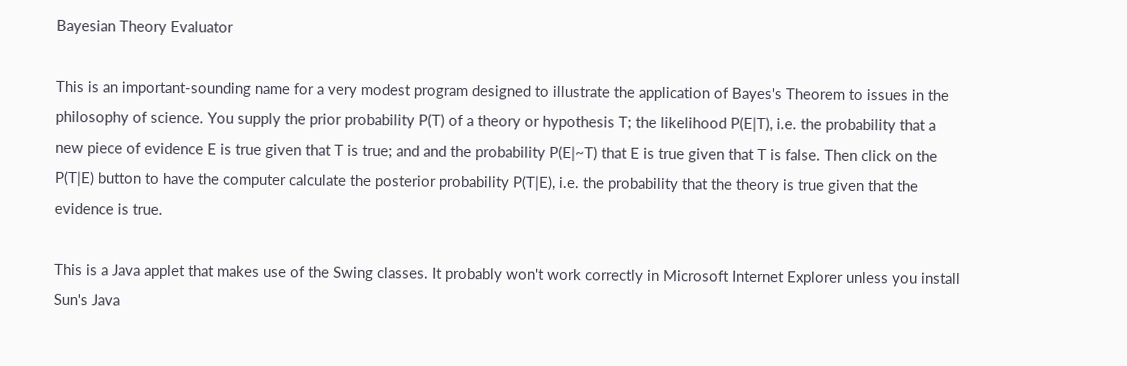Bayesian Theory Evaluator

This is an important-sounding name for a very modest program designed to illustrate the application of Bayes's Theorem to issues in the philosophy of science. You supply the prior probability P(T) of a theory or hypothesis T; the likelihood P(E|T), i.e. the probability that a new piece of evidence E is true given that T is true; and and the probability P(E|~T) that E is true given that T is false. Then click on the P(T|E) button to have the computer calculate the posterior probability P(T|E), i.e. the probability that the theory is true given that the evidence is true.

This is a Java applet that makes use of the Swing classes. It probably won't work correctly in Microsoft Internet Explorer unless you install Sun's Java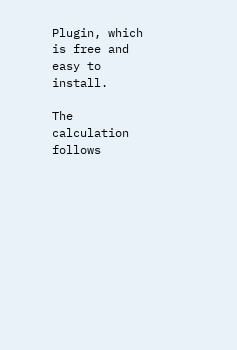Plugin, which is free and easy to install.

The calculation follows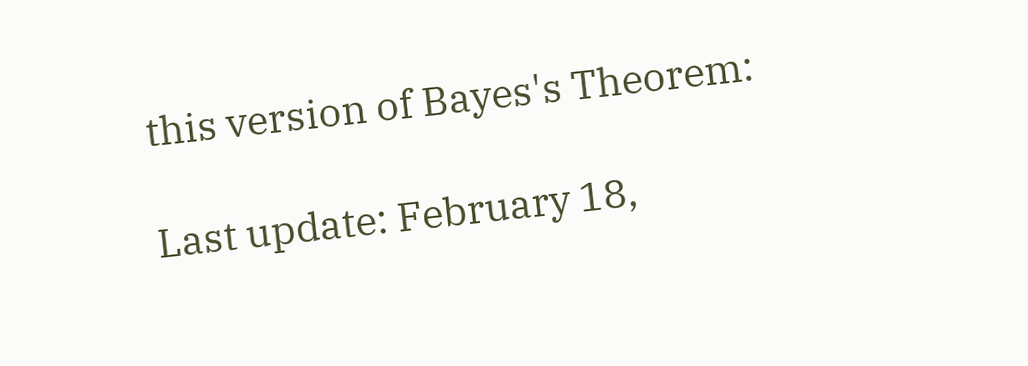this version of Bayes's Theorem:

Last update: February 18,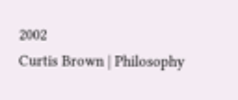2002
Curtis Brown | Philosophy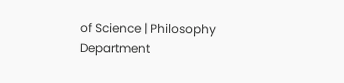of Science | Philosophy Department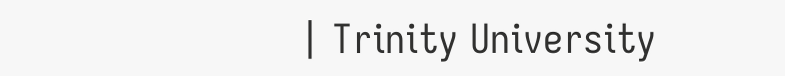| Trinity University